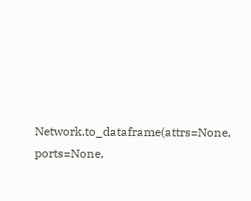Network.to_dataframe(attrs=None, ports=None,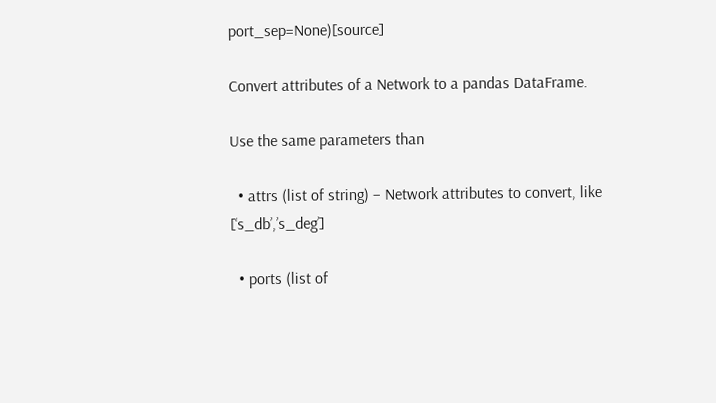port_sep=None)[source]

Convert attributes of a Network to a pandas DataFrame.

Use the same parameters than

  • attrs (list of string) – Network attributes to convert, like [‘s_db’,’s_deg’]

  • ports (list of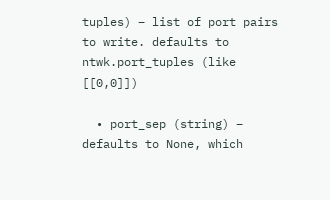tuples) – list of port pairs to write. defaults to ntwk.port_tuples (like [[0,0]])

  • port_sep (string) – defaults to None, which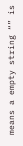means a empty string “” is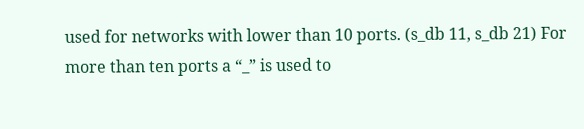used for networks with lower than 10 ports. (s_db 11, s_db 21) For more than ten ports a “_” is used to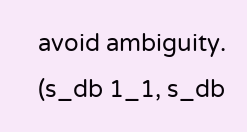avoid ambiguity. (s_db 1_1, s_db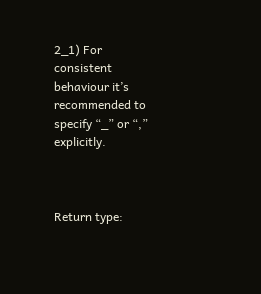2_1) For consistent behaviour it’s recommended to specify “_” or “,” explicitly.



Return type: